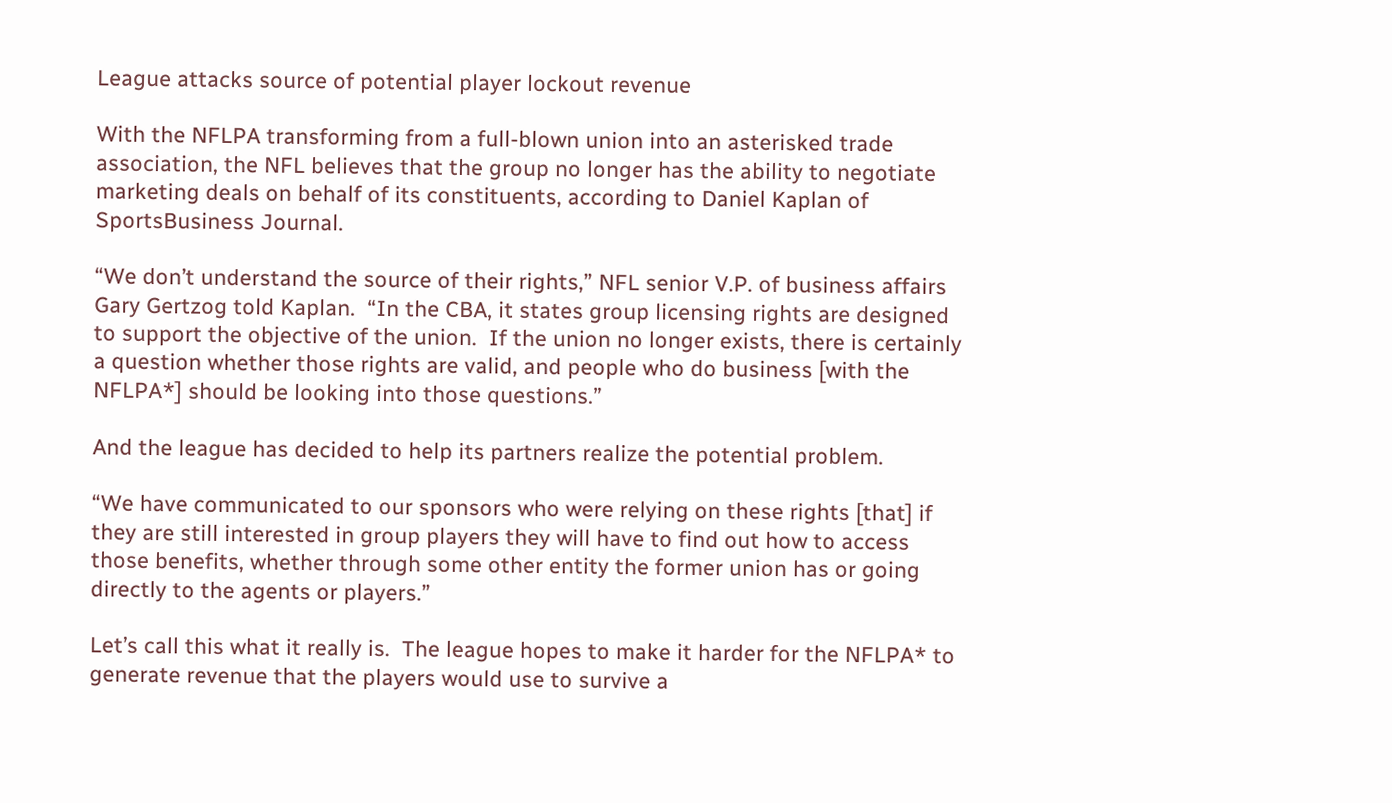League attacks source of potential player lockout revenue

With the NFLPA transforming from a full-blown union into an asterisked trade association, the NFL believes that the group no longer has the ability to negotiate marketing deals on behalf of its constituents, according to Daniel Kaplan of SportsBusiness Journal.

“We don’t understand the source of their rights,” NFL senior V.P. of business affairs Gary Gertzog told Kaplan.  “In the CBA, it states group licensing rights are designed to support the objective of the union.  If the union no longer exists, there is certainly a question whether those rights are valid, and people who do business [with the NFLPA*] should be looking into those questions.”

And the league has decided to help its partners realize the potential problem.

“We have communicated to our sponsors who were relying on these rights [that] if they are still interested in group players they will have to find out how to access those benefits, whether through some other entity the former union has or going directly to the agents or players.”

Let’s call this what it really is.  The league hopes to make it harder for the NFLPA* to generate revenue that the players would use to survive a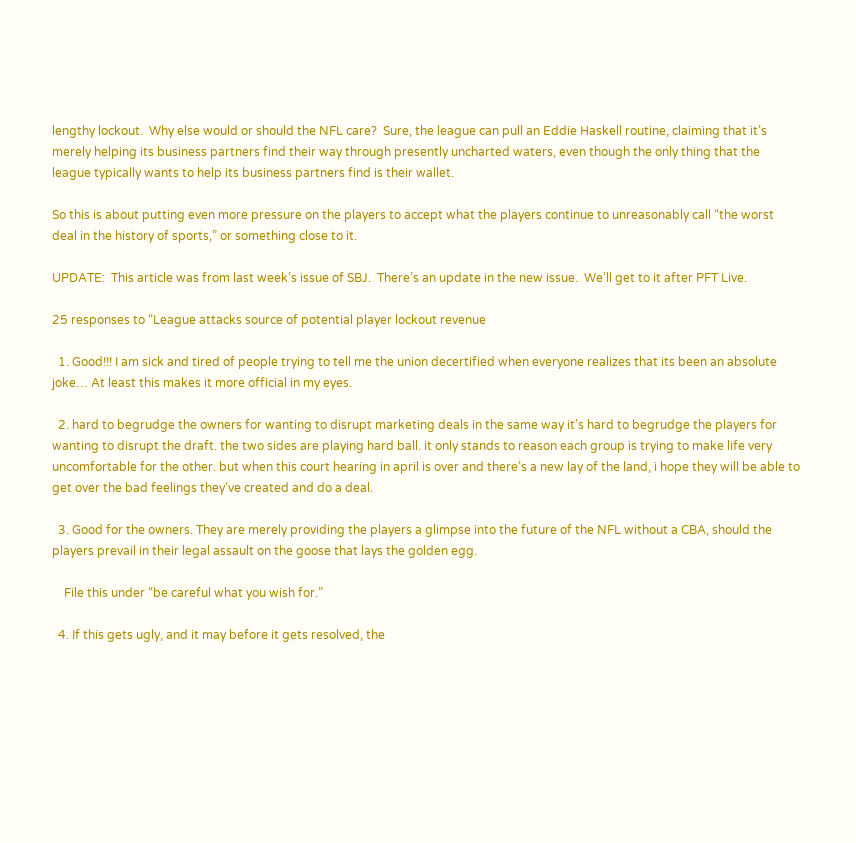lengthy lockout.  Why else would or should the NFL care?  Sure, the league can pull an Eddie Haskell routine, claiming that it’s merely helping its business partners find their way through presently uncharted waters, even though the only thing that the league typically wants to help its business partners find is their wallet.

So this is about putting even more pressure on the players to accept what the players continue to unreasonably call “the worst deal in the history of sports,” or something close to it.

UPDATE:  This article was from last week’s issue of SBJ.  There’s an update in the new issue.  We’ll get to it after PFT Live.

25 responses to “League attacks source of potential player lockout revenue

  1. Good!!! I am sick and tired of people trying to tell me the union decertified when everyone realizes that its been an absolute joke… At least this makes it more official in my eyes.

  2. hard to begrudge the owners for wanting to disrupt marketing deals in the same way it’s hard to begrudge the players for wanting to disrupt the draft. the two sides are playing hard ball. it only stands to reason each group is trying to make life very uncomfortable for the other. but when this court hearing in april is over and there’s a new lay of the land, i hope they will be able to get over the bad feelings they’ve created and do a deal.

  3. Good for the owners. They are merely providing the players a glimpse into the future of the NFL without a CBA, should the players prevail in their legal assault on the goose that lays the golden egg.

    File this under “be careful what you wish for.”

  4. If this gets ugly, and it may before it gets resolved, the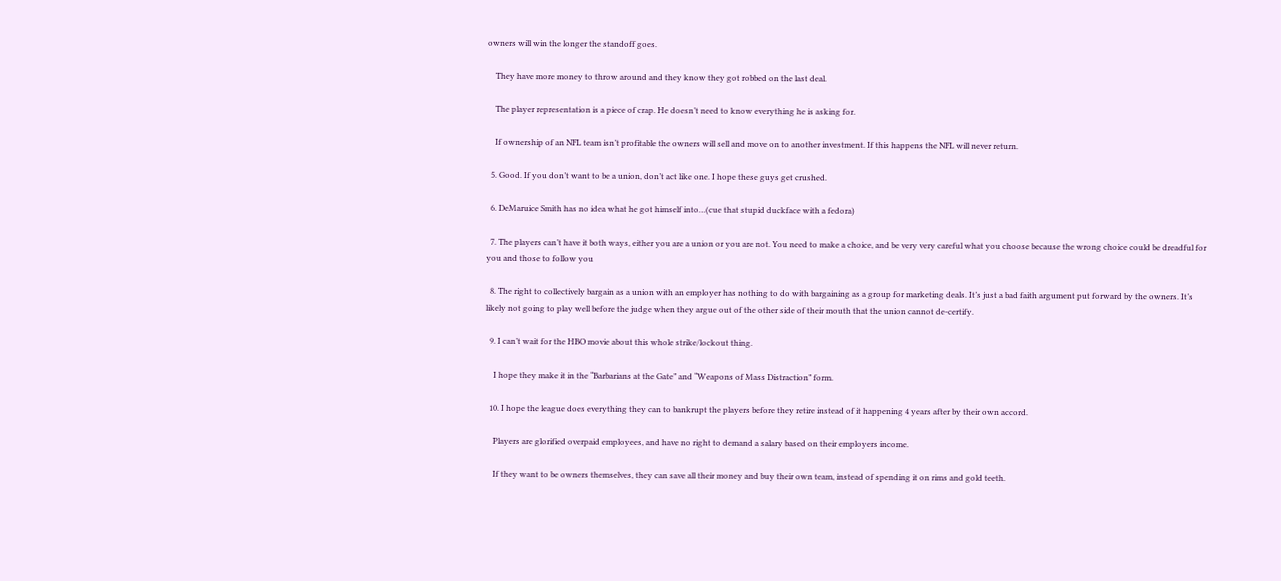owners will win the longer the standoff goes.

    They have more money to throw around and they know they got robbed on the last deal.

    The player representation is a piece of crap. He doesn’t need to know everything he is asking for.

    If ownership of an NFL team isn’t profitable the owners will sell and move on to another investment. If this happens the NFL will never return.

  5. Good. If you don’t want to be a union, don’t act like one. I hope these guys get crushed.

  6. DeMaruice Smith has no idea what he got himself into…(cue that stupid duckface with a fedora)

  7. The players can’t have it both ways, either you are a union or you are not. You need to make a choice, and be very very careful what you choose because the wrong choice could be dreadful for you and those to follow you

  8. The right to collectively bargain as a union with an employer has nothing to do with bargaining as a group for marketing deals. It’s just a bad faith argument put forward by the owners. It’s likely not going to play well before the judge when they argue out of the other side of their mouth that the union cannot de-certify.

  9. I can’t wait for the HBO movie about this whole strike/lockout thing.

    I hope they make it in the “Barbarians at the Gate” and “Weapons of Mass Distraction” form.

  10. I hope the league does everything they can to bankrupt the players before they retire instead of it happening 4 years after by their own accord.

    Players are glorified overpaid employees, and have no right to demand a salary based on their employers income.

    If they want to be owners themselves, they can save all their money and buy their own team, instead of spending it on rims and gold teeth.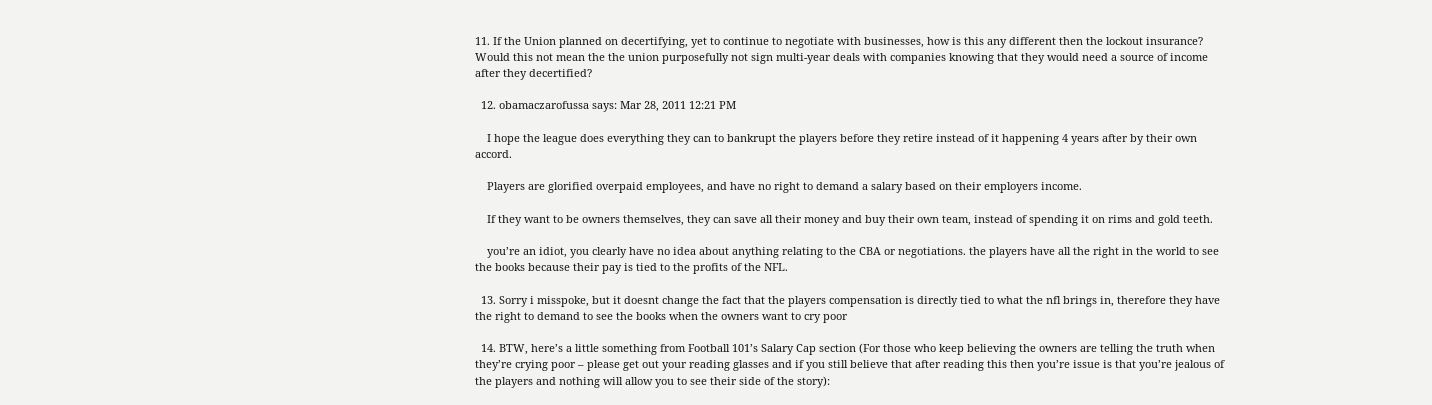11. If the Union planned on decertifying, yet to continue to negotiate with businesses, how is this any different then the lockout insurance? Would this not mean the the union purposefully not sign multi-year deals with companies knowing that they would need a source of income after they decertified?

  12. obamaczarofussa says: Mar 28, 2011 12:21 PM

    I hope the league does everything they can to bankrupt the players before they retire instead of it happening 4 years after by their own accord.

    Players are glorified overpaid employees, and have no right to demand a salary based on their employers income.

    If they want to be owners themselves, they can save all their money and buy their own team, instead of spending it on rims and gold teeth.

    you’re an idiot, you clearly have no idea about anything relating to the CBA or negotiations. the players have all the right in the world to see the books because their pay is tied to the profits of the NFL.

  13. Sorry i misspoke, but it doesnt change the fact that the players compensation is directly tied to what the nfl brings in, therefore they have the right to demand to see the books when the owners want to cry poor

  14. BTW, here’s a little something from Football 101’s Salary Cap section (For those who keep believing the owners are telling the truth when they’re crying poor – please get out your reading glasses and if you still believe that after reading this then you’re issue is that you’re jealous of the players and nothing will allow you to see their side of the story):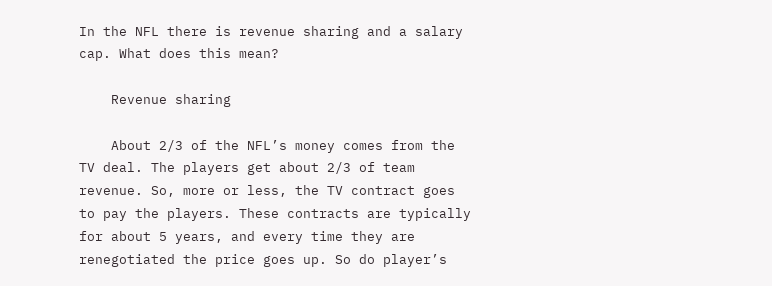In the NFL there is revenue sharing and a salary cap. What does this mean?

    Revenue sharing

    About 2/3 of the NFL’s money comes from the TV deal. The players get about 2/3 of team revenue. So, more or less, the TV contract goes to pay the players. These contracts are typically for about 5 years, and every time they are renegotiated the price goes up. So do player’s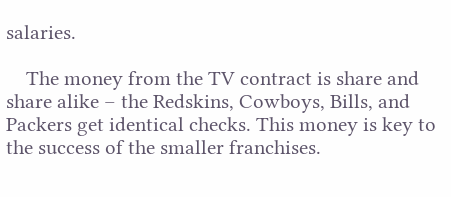salaries.

    The money from the TV contract is share and share alike – the Redskins, Cowboys, Bills, and Packers get identical checks. This money is key to the success of the smaller franchises.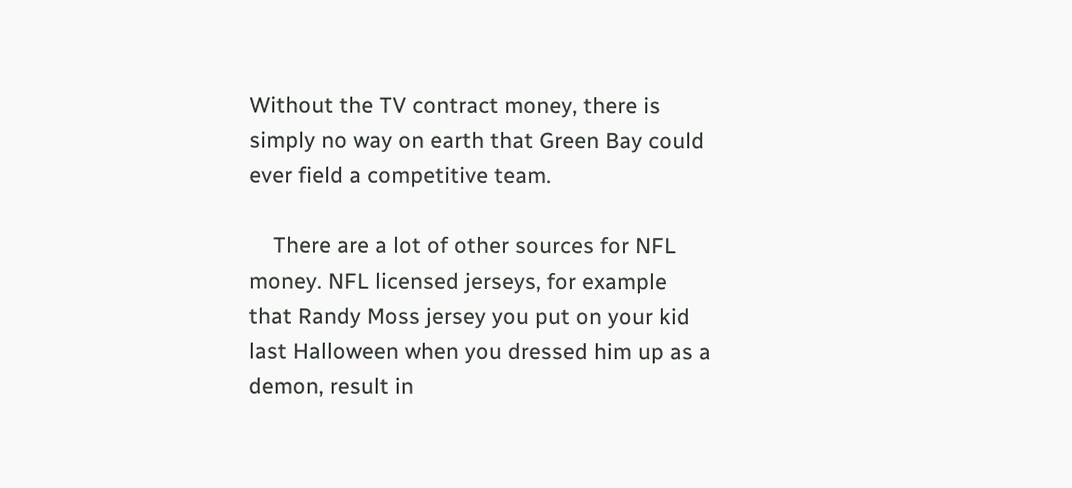Without the TV contract money, there is simply no way on earth that Green Bay could ever field a competitive team.

    There are a lot of other sources for NFL money. NFL licensed jerseys, for example that Randy Moss jersey you put on your kid last Halloween when you dressed him up as a demon, result in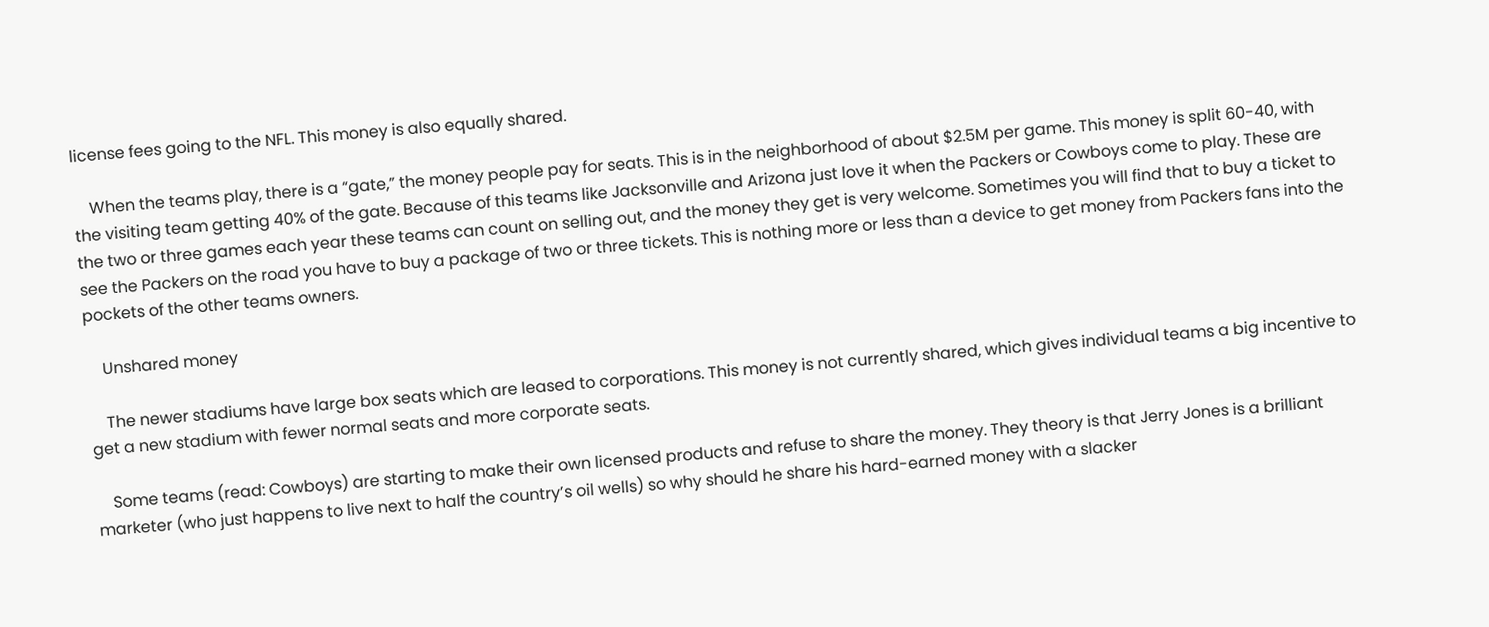license fees going to the NFL. This money is also equally shared.

    When the teams play, there is a “gate,” the money people pay for seats. This is in the neighborhood of about $2.5M per game. This money is split 60-40, with the visiting team getting 40% of the gate. Because of this teams like Jacksonville and Arizona just love it when the Packers or Cowboys come to play. These are the two or three games each year these teams can count on selling out, and the money they get is very welcome. Sometimes you will find that to buy a ticket to see the Packers on the road you have to buy a package of two or three tickets. This is nothing more or less than a device to get money from Packers fans into the pockets of the other teams owners.

    Unshared money

    The newer stadiums have large box seats which are leased to corporations. This money is not currently shared, which gives individual teams a big incentive to get a new stadium with fewer normal seats and more corporate seats.

    Some teams (read: Cowboys) are starting to make their own licensed products and refuse to share the money. They theory is that Jerry Jones is a brilliant marketer (who just happens to live next to half the country’s oil wells) so why should he share his hard-earned money with a slacker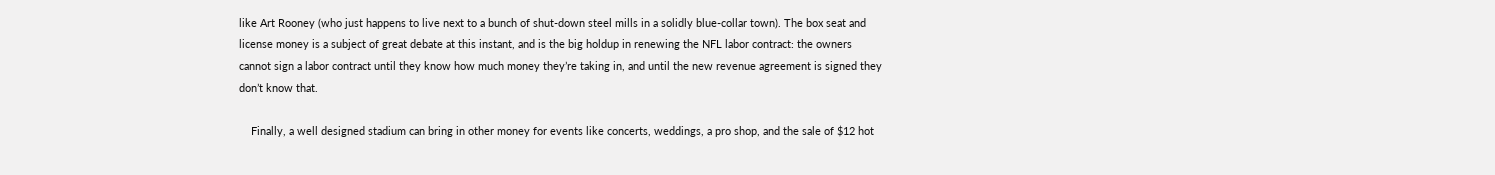like Art Rooney (who just happens to live next to a bunch of shut-down steel mills in a solidly blue-collar town). The box seat and license money is a subject of great debate at this instant, and is the big holdup in renewing the NFL labor contract: the owners cannot sign a labor contract until they know how much money they’re taking in, and until the new revenue agreement is signed they don’t know that.

    Finally, a well designed stadium can bring in other money for events like concerts, weddings, a pro shop, and the sale of $12 hot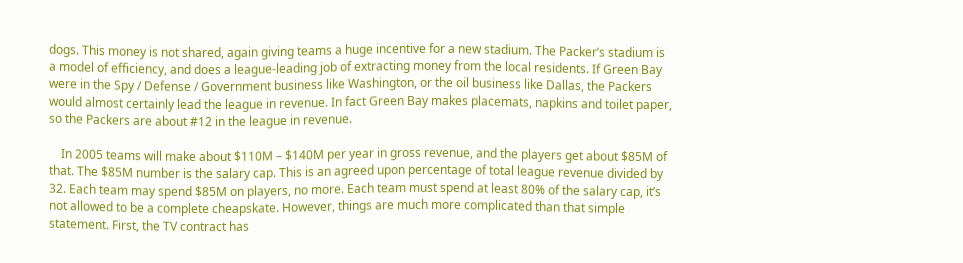dogs. This money is not shared, again giving teams a huge incentive for a new stadium. The Packer’s stadium is a model of efficiency, and does a league-leading job of extracting money from the local residents. If Green Bay were in the Spy / Defense / Government business like Washington, or the oil business like Dallas, the Packers would almost certainly lead the league in revenue. In fact Green Bay makes placemats, napkins and toilet paper, so the Packers are about #12 in the league in revenue.

    In 2005 teams will make about $110M – $140M per year in gross revenue, and the players get about $85M of that. The $85M number is the salary cap. This is an agreed upon percentage of total league revenue divided by 32. Each team may spend $85M on players, no more. Each team must spend at least 80% of the salary cap, it’s not allowed to be a complete cheapskate. However, things are much more complicated than that simple statement. First, the TV contract has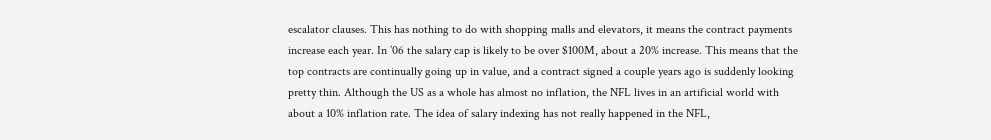escalator clauses. This has nothing to do with shopping malls and elevators, it means the contract payments increase each year. In ’06 the salary cap is likely to be over $100M, about a 20% increase. This means that the top contracts are continually going up in value, and a contract signed a couple years ago is suddenly looking pretty thin. Although the US as a whole has almost no inflation, the NFL lives in an artificial world with about a 10% inflation rate. The idea of salary indexing has not really happened in the NFL,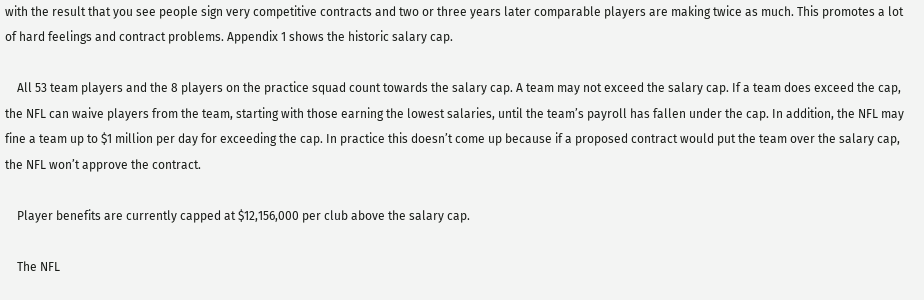with the result that you see people sign very competitive contracts and two or three years later comparable players are making twice as much. This promotes a lot of hard feelings and contract problems. Appendix 1 shows the historic salary cap.

    All 53 team players and the 8 players on the practice squad count towards the salary cap. A team may not exceed the salary cap. If a team does exceed the cap, the NFL can waive players from the team, starting with those earning the lowest salaries, until the team’s payroll has fallen under the cap. In addition, the NFL may fine a team up to $1 million per day for exceeding the cap. In practice this doesn’t come up because if a proposed contract would put the team over the salary cap, the NFL won’t approve the contract.

    Player benefits are currently capped at $12,156,000 per club above the salary cap.

    The NFL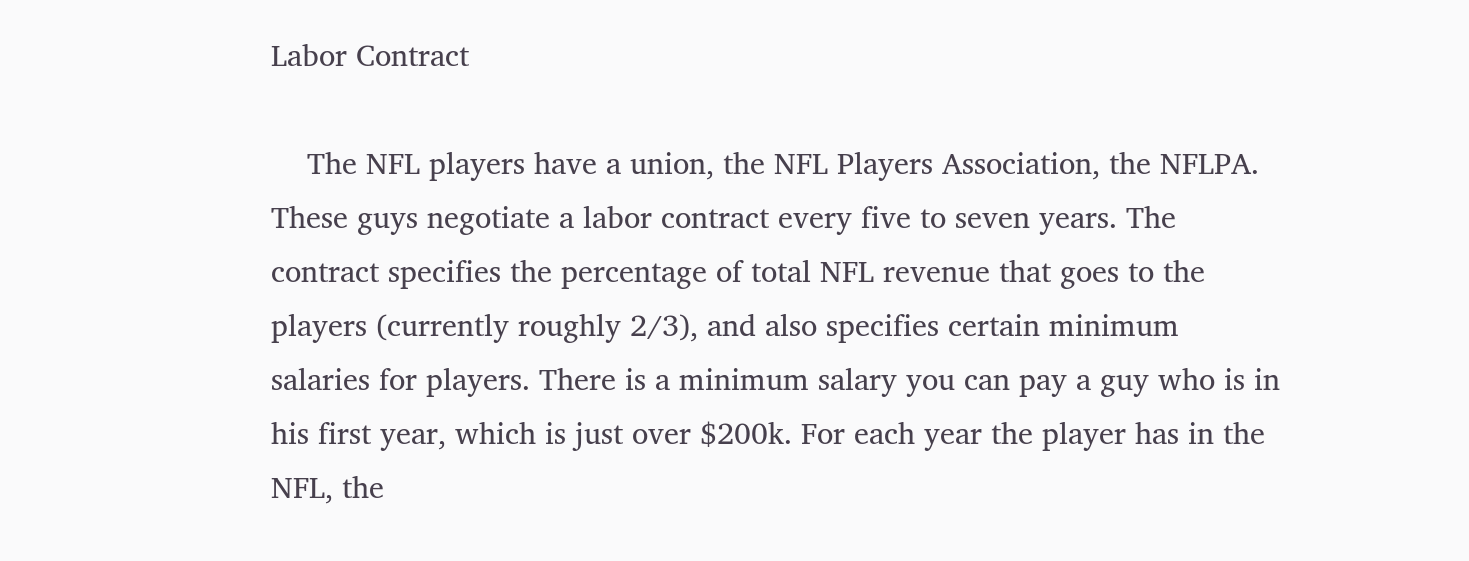Labor Contract

    The NFL players have a union, the NFL Players Association, the NFLPA. These guys negotiate a labor contract every five to seven years. The contract specifies the percentage of total NFL revenue that goes to the players (currently roughly 2/3), and also specifies certain minimum salaries for players. There is a minimum salary you can pay a guy who is in his first year, which is just over $200k. For each year the player has in the NFL, the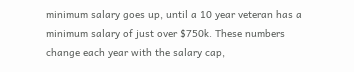minimum salary goes up, until a 10 year veteran has a minimum salary of just over $750k. These numbers change each year with the salary cap,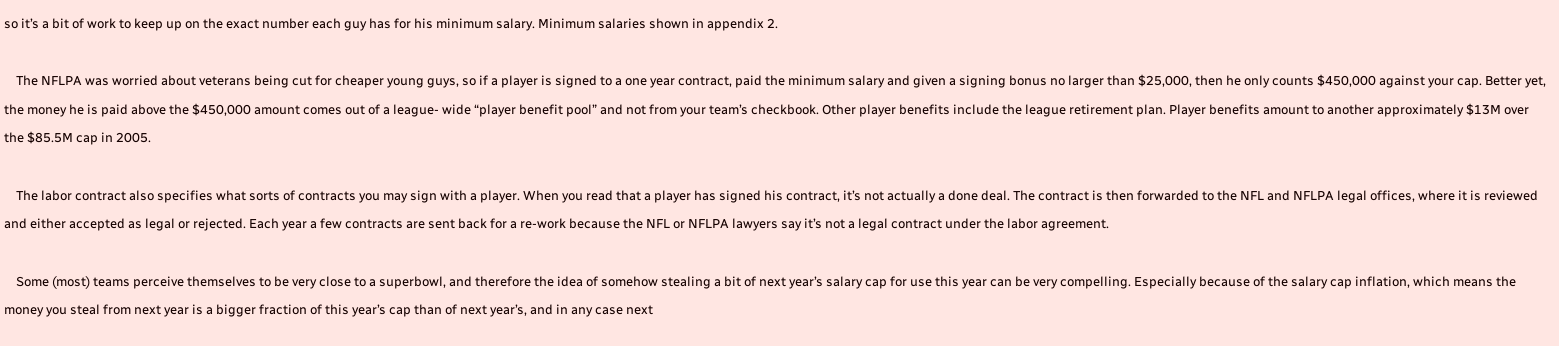so it’s a bit of work to keep up on the exact number each guy has for his minimum salary. Minimum salaries shown in appendix 2.

    The NFLPA was worried about veterans being cut for cheaper young guys, so if a player is signed to a one year contract, paid the minimum salary and given a signing bonus no larger than $25,000, then he only counts $450,000 against your cap. Better yet, the money he is paid above the $450,000 amount comes out of a league- wide “player benefit pool” and not from your team’s checkbook. Other player benefits include the league retirement plan. Player benefits amount to another approximately $13M over the $85.5M cap in 2005.

    The labor contract also specifies what sorts of contracts you may sign with a player. When you read that a player has signed his contract, it’s not actually a done deal. The contract is then forwarded to the NFL and NFLPA legal offices, where it is reviewed and either accepted as legal or rejected. Each year a few contracts are sent back for a re-work because the NFL or NFLPA lawyers say it’s not a legal contract under the labor agreement.

    Some (most) teams perceive themselves to be very close to a superbowl, and therefore the idea of somehow stealing a bit of next year’s salary cap for use this year can be very compelling. Especially because of the salary cap inflation, which means the money you steal from next year is a bigger fraction of this year’s cap than of next year’s, and in any case next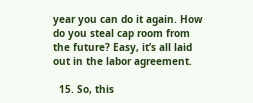year you can do it again. How do you steal cap room from the future? Easy, it’s all laid out in the labor agreement.

  15. So, this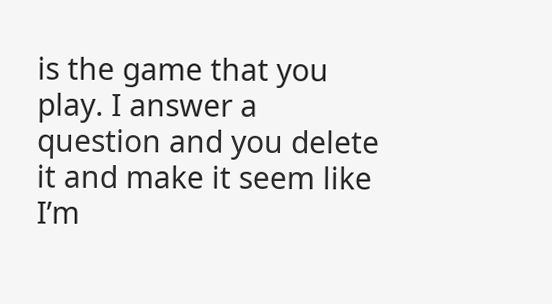is the game that you play. I answer a question and you delete it and make it seem like I’m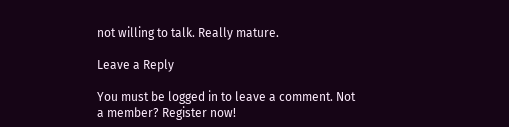not willing to talk. Really mature.

Leave a Reply

You must be logged in to leave a comment. Not a member? Register now!